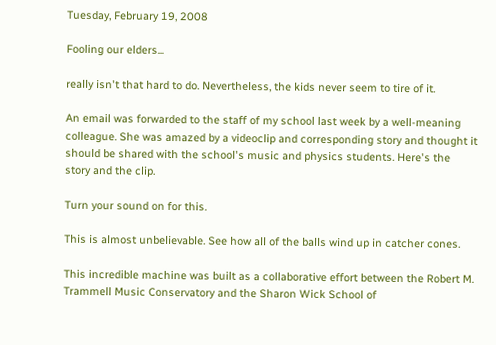Tuesday, February 19, 2008

Fooling our elders...

really isn't that hard to do. Nevertheless, the kids never seem to tire of it.

An email was forwarded to the staff of my school last week by a well-meaning colleague. She was amazed by a videoclip and corresponding story and thought it should be shared with the school's music and physics students. Here's the story and the clip.

Turn your sound on for this.

This is almost unbelievable. See how all of the balls wind up in catcher cones.

This incredible machine was built as a collaborative effort between the Robert M. Trammell Music Conservatory and the Sharon Wick School of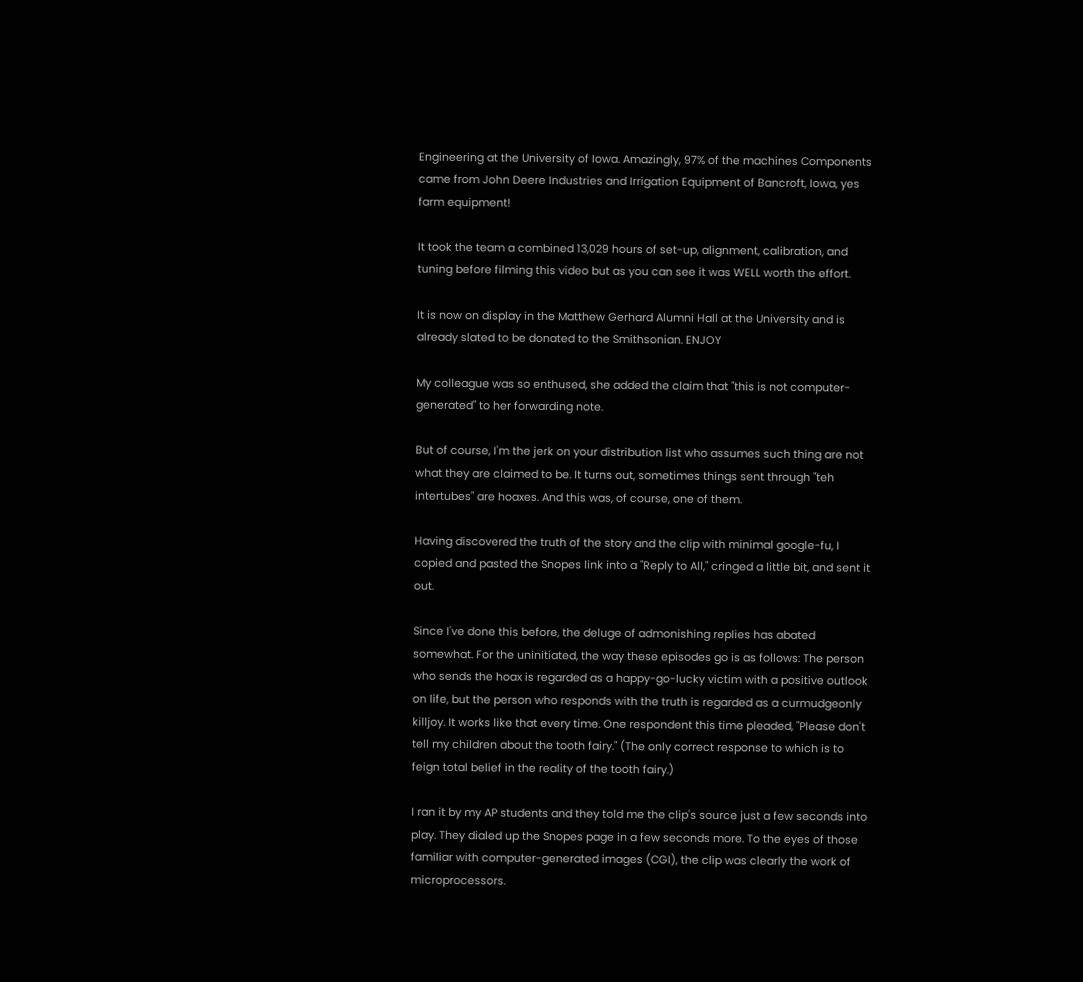Engineering at the University of Iowa. Amazingly, 97% of the machines Components came from John Deere Industries and Irrigation Equipment of Bancroft, Iowa, yes farm equipment!

It took the team a combined 13,029 hours of set-up, alignment, calibration, and tuning before filming this video but as you can see it was WELL worth the effort.

It is now on display in the Matthew Gerhard Alumni Hall at the University and is already slated to be donated to the Smithsonian. ENJOY

My colleague was so enthused, she added the claim that "this is not computer-generated" to her forwarding note.

But of course, I'm the jerk on your distribution list who assumes such thing are not what they are claimed to be. It turns out, sometimes things sent through "teh intertubes" are hoaxes. And this was, of course, one of them.

Having discovered the truth of the story and the clip with minimal google-fu, I copied and pasted the Snopes link into a "Reply to All," cringed a little bit, and sent it out.

Since I've done this before, the deluge of admonishing replies has abated somewhat. For the uninitiated, the way these episodes go is as follows: The person who sends the hoax is regarded as a happy-go-lucky victim with a positive outlook on life, but the person who responds with the truth is regarded as a curmudgeonly killjoy. It works like that every time. One respondent this time pleaded, "Please don't tell my children about the tooth fairy." (The only correct response to which is to feign total belief in the reality of the tooth fairy.)

I ran it by my AP students and they told me the clip's source just a few seconds into play. They dialed up the Snopes page in a few seconds more. To the eyes of those familiar with computer-generated images (CGI), the clip was clearly the work of microprocessors.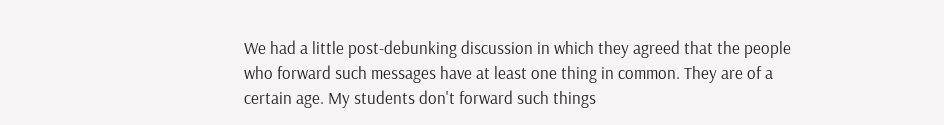We had a little post-debunking discussion in which they agreed that the people who forward such messages have at least one thing in common. They are of a certain age. My students don't forward such things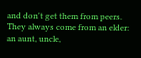and don't get them from peers. They always come from an elder: an aunt, uncle,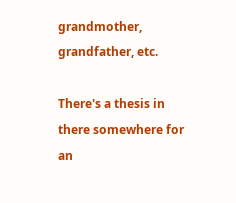grandmother, grandfather, etc.

There's a thesis in there somewhere for an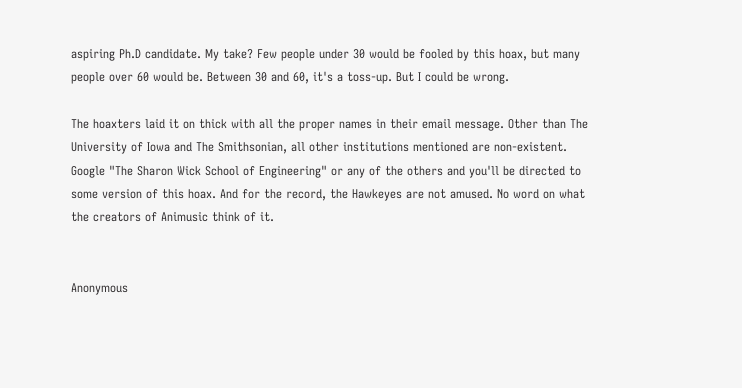aspiring Ph.D candidate. My take? Few people under 30 would be fooled by this hoax, but many people over 60 would be. Between 30 and 60, it's a toss-up. But I could be wrong.

The hoaxters laid it on thick with all the proper names in their email message. Other than The University of Iowa and The Smithsonian, all other institutions mentioned are non-existent. Google "The Sharon Wick School of Engineering" or any of the others and you'll be directed to some version of this hoax. And for the record, the Hawkeyes are not amused. No word on what the creators of Animusic think of it.


Anonymous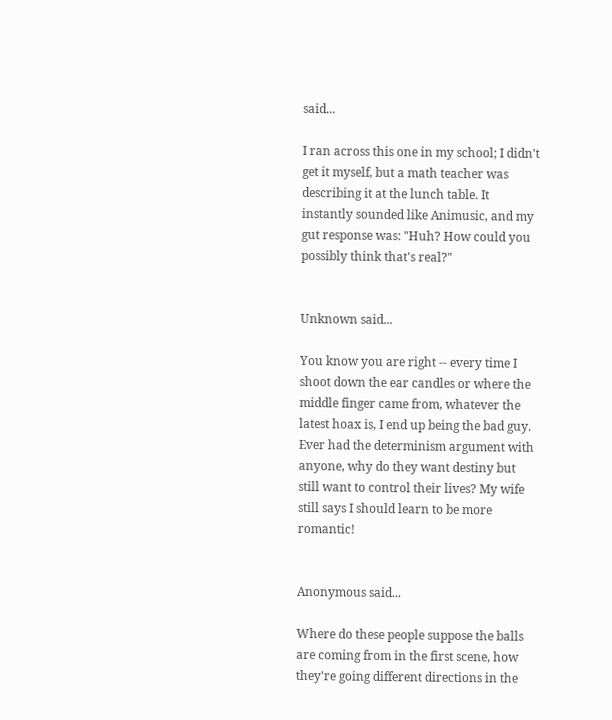said...

I ran across this one in my school; I didn't get it myself, but a math teacher was describing it at the lunch table. It instantly sounded like Animusic, and my gut response was: "Huh? How could you possibly think that's real?"


Unknown said...

You know you are right -- every time I shoot down the ear candles or where the middle finger came from, whatever the latest hoax is, I end up being the bad guy. Ever had the determinism argument with anyone, why do they want destiny but still want to control their lives? My wife still says I should learn to be more romantic!


Anonymous said...

Where do these people suppose the balls are coming from in the first scene, how they're going different directions in the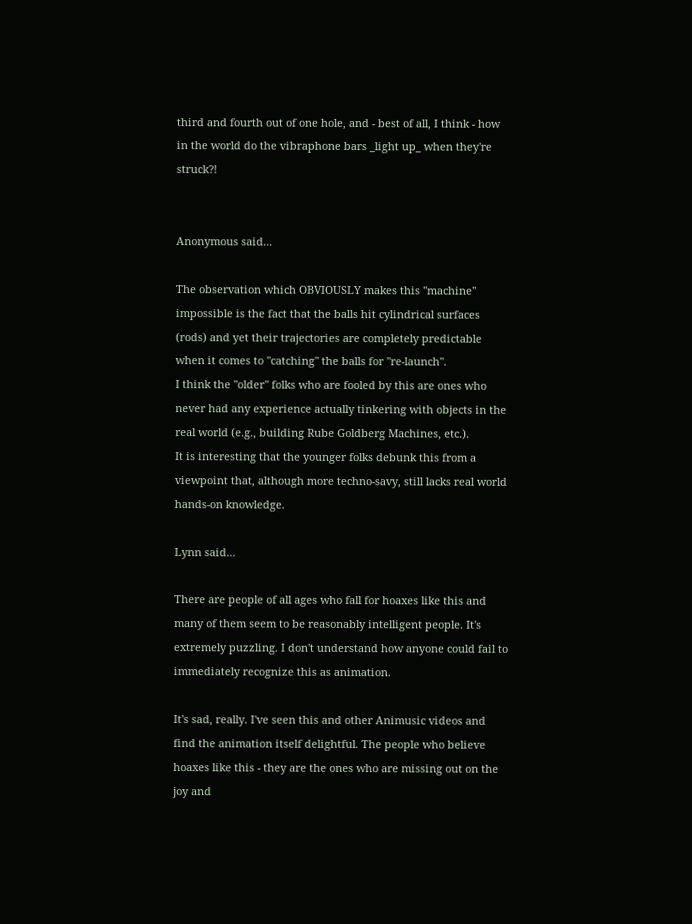third and fourth out of one hole, and - best of all, I think - how in the world do the vibraphone bars _light up_ when they're struck?!


Anonymous said...

The observation which OBVIOUSLY makes this "machine" impossible is the fact that the balls hit cylindrical surfaces (rods) and yet their trajectories are completely predictable when it comes to "catching" the balls for "re-launch".
I think the "older" folks who are fooled by this are ones who never had any experience actually tinkering with objects in the real world (e.g., building Rube Goldberg Machines, etc.).
It is interesting that the younger folks debunk this from a viewpoint that, although more techno-savy, still lacks real world hands-on knowledge.

Lynn said...

There are people of all ages who fall for hoaxes like this and many of them seem to be reasonably intelligent people. It's extremely puzzling. I don't understand how anyone could fail to immediately recognize this as animation.

It's sad, really. I've seen this and other Animusic videos and find the animation itself delightful. The people who believe hoaxes like this - they are the ones who are missing out on the joy and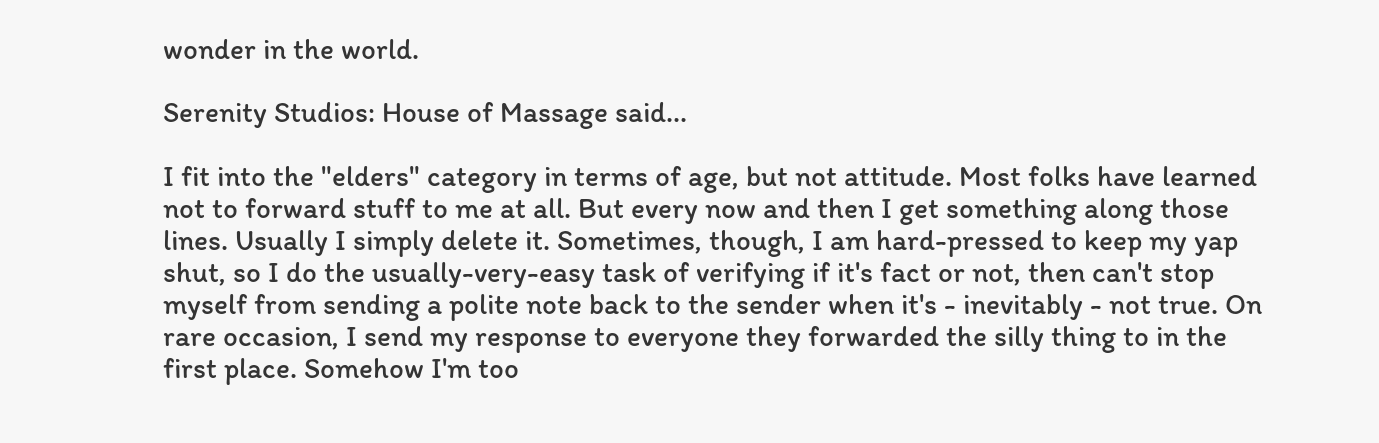wonder in the world.

Serenity Studios: House of Massage said...

I fit into the "elders" category in terms of age, but not attitude. Most folks have learned not to forward stuff to me at all. But every now and then I get something along those lines. Usually I simply delete it. Sometimes, though, I am hard-pressed to keep my yap shut, so I do the usually-very-easy task of verifying if it's fact or not, then can't stop myself from sending a polite note back to the sender when it's - inevitably - not true. On rare occasion, I send my response to everyone they forwarded the silly thing to in the first place. Somehow I'm too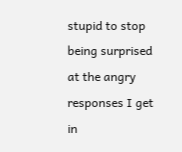stupid to stop being surprised at the angry responses I get in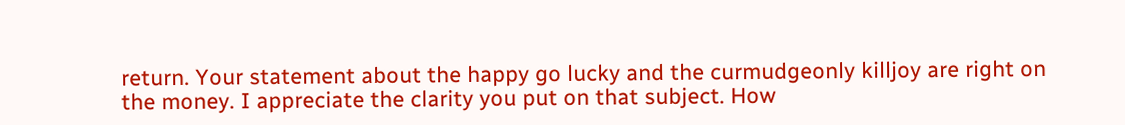return. Your statement about the happy go lucky and the curmudgeonly killjoy are right on the money. I appreciate the clarity you put on that subject. How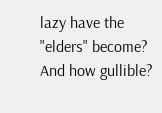lazy have the "elders" become? And how gullible?